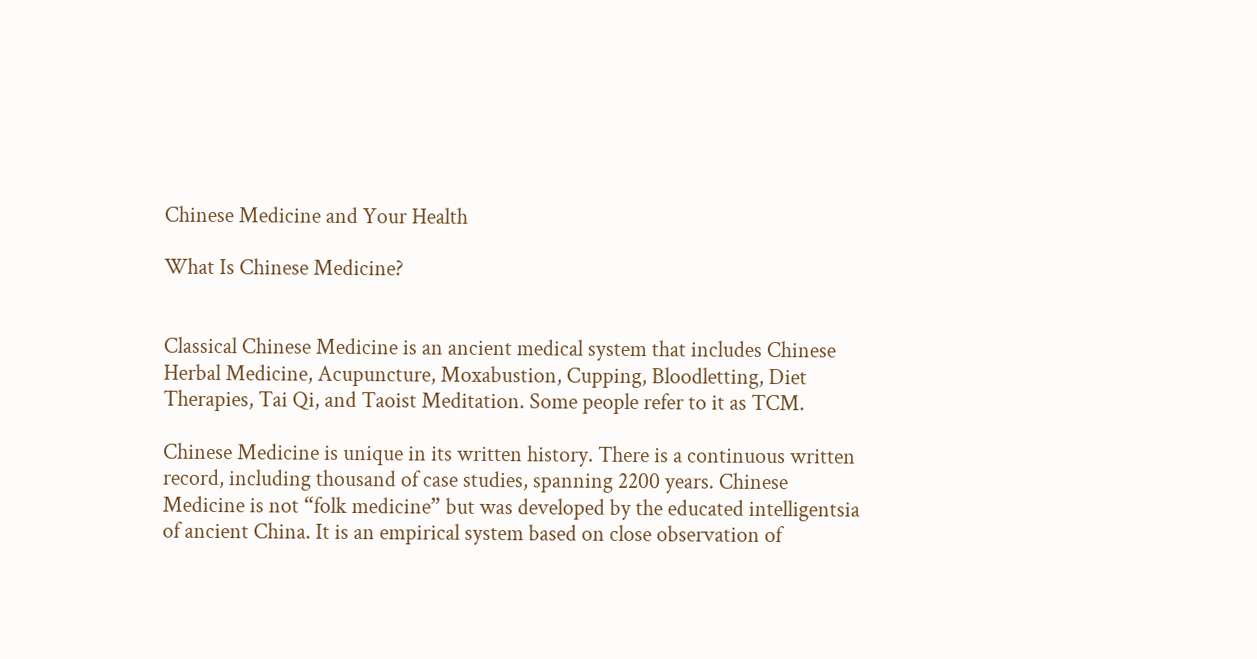Chinese Medicine and Your Health

What Is Chinese Medicine?


Classical Chinese Medicine is an ancient medical system that includes Chinese Herbal Medicine, Acupuncture, Moxabustion, Cupping, Bloodletting, Diet Therapies, Tai Qi, and Taoist Meditation. Some people refer to it as TCM.

Chinese Medicine is unique in its written history. There is a continuous written record, including thousand of case studies, spanning 2200 years. Chinese Medicine is not “folk medicine” but was developed by the educated intelligentsia of ancient China. It is an empirical system based on close observation of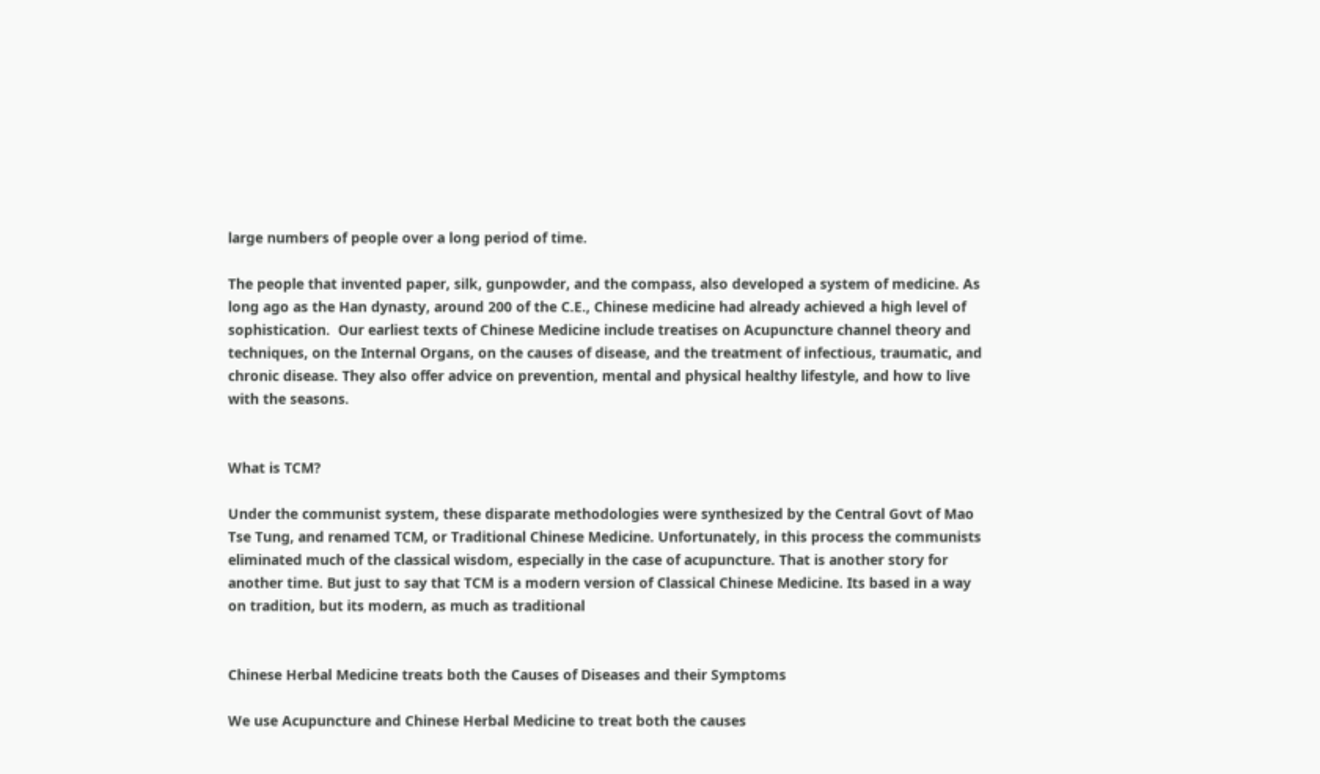large numbers of people over a long period of time.

The people that invented paper, silk, gunpowder, and the compass, also developed a system of medicine. As long ago as the Han dynasty, around 200 of the C.E., Chinese medicine had already achieved a high level of sophistication.  Our earliest texts of Chinese Medicine include treatises on Acupuncture channel theory and techniques, on the Internal Organs, on the causes of disease, and the treatment of infectious, traumatic, and chronic disease. They also offer advice on prevention, mental and physical healthy lifestyle, and how to live with the seasons.


What is TCM?

Under the communist system, these disparate methodologies were synthesized by the Central Govt of Mao Tse Tung, and renamed TCM, or Traditional Chinese Medicine. Unfortunately, in this process the communists eliminated much of the classical wisdom, especially in the case of acupuncture. That is another story for another time. But just to say that TCM is a modern version of Classical Chinese Medicine. Its based in a way on tradition, but its modern, as much as traditional


Chinese Herbal Medicine treats both the Causes of Diseases and their Symptoms

We use Acupuncture and Chinese Herbal Medicine to treat both the causes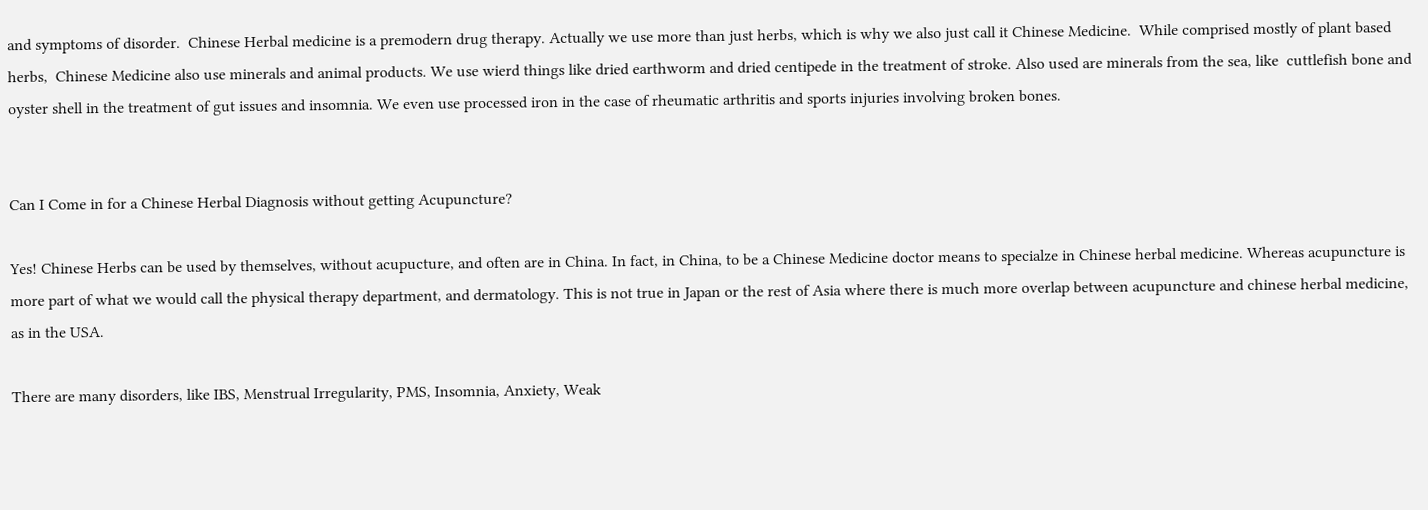and symptoms of disorder.  Chinese Herbal medicine is a premodern drug therapy. Actually we use more than just herbs, which is why we also just call it Chinese Medicine.  While comprised mostly of plant based herbs,  Chinese Medicine also use minerals and animal products. We use wierd things like dried earthworm and dried centipede in the treatment of stroke. Also used are minerals from the sea, like  cuttlefish bone and oyster shell in the treatment of gut issues and insomnia. We even use processed iron in the case of rheumatic arthritis and sports injuries involving broken bones.


Can I Come in for a Chinese Herbal Diagnosis without getting Acupuncture?

Yes! Chinese Herbs can be used by themselves, without acupucture, and often are in China. In fact, in China, to be a Chinese Medicine doctor means to specialze in Chinese herbal medicine. Whereas acupuncture is more part of what we would call the physical therapy department, and dermatology. This is not true in Japan or the rest of Asia where there is much more overlap between acupuncture and chinese herbal medicine, as in the USA.

There are many disorders, like IBS, Menstrual Irregularity, PMS, Insomnia, Anxiety, Weak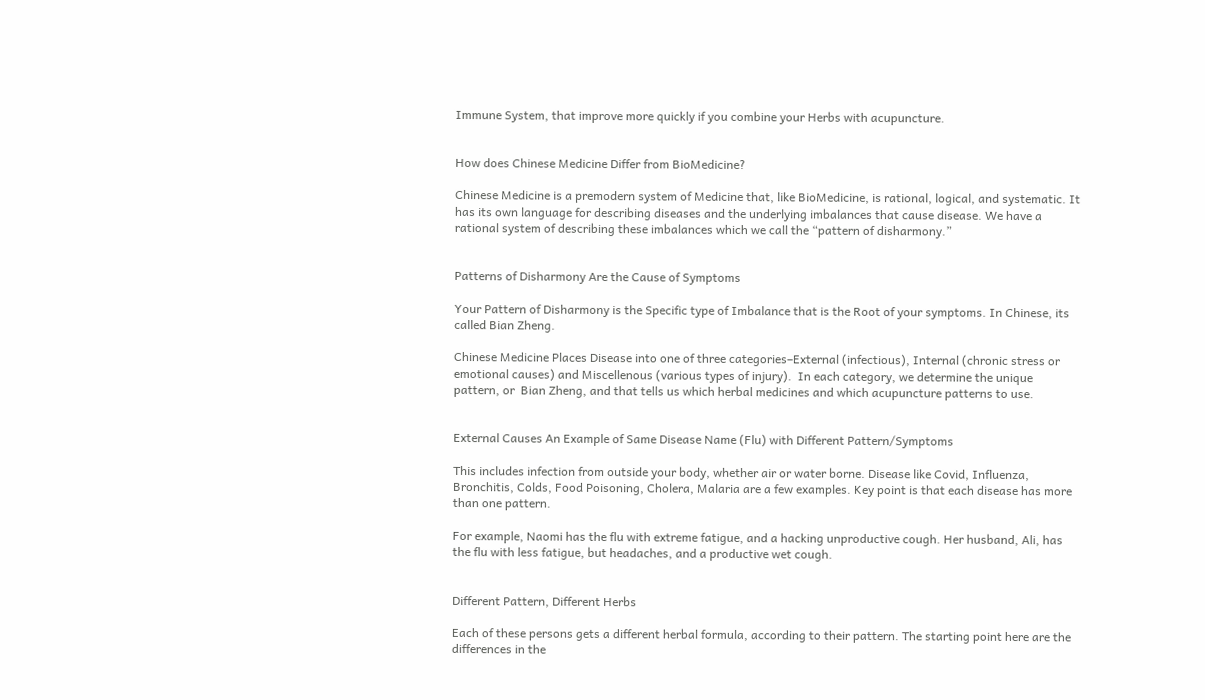Immune System, that improve more quickly if you combine your Herbs with acupuncture.


How does Chinese Medicine Differ from BioMedicine?

Chinese Medicine is a premodern system of Medicine that, like BioMedicine, is rational, logical, and systematic. It has its own language for describing diseases and the underlying imbalances that cause disease. We have a rational system of describing these imbalances which we call the “pattern of disharmony.”


Patterns of Disharmony Are the Cause of Symptoms

Your Pattern of Disharmony is the Specific type of Imbalance that is the Root of your symptoms. In Chinese, its called Bian Zheng.

Chinese Medicine Places Disease into one of three categories–External (infectious), Internal (chronic stress or emotional causes) and Miscellenous (various types of injury).  In each category, we determine the unique pattern, or  Bian Zheng, and that tells us which herbal medicines and which acupuncture patterns to use.


External Causes An Example of Same Disease Name (Flu) with Different Pattern/Symptoms

This includes infection from outside your body, whether air or water borne. Disease like Covid, Influenza, Bronchitis, Colds, Food Poisoning, Cholera, Malaria are a few examples. Key point is that each disease has more than one pattern.

For example, Naomi has the flu with extreme fatigue, and a hacking unproductive cough. Her husband, Ali, has the flu with less fatigue, but headaches, and a productive wet cough.


Different Pattern, Different Herbs

Each of these persons gets a different herbal formula, according to their pattern. The starting point here are the differences in the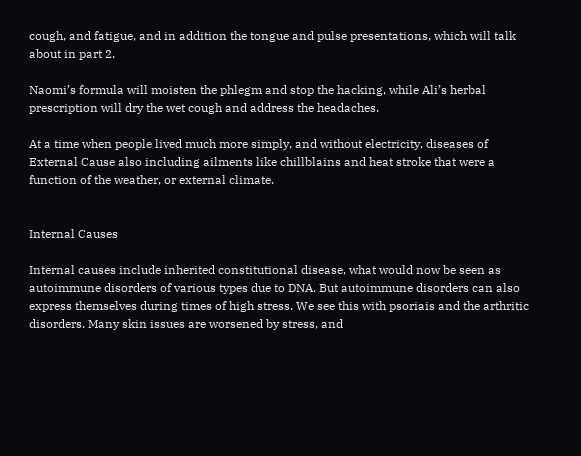cough, and fatigue, and in addition the tongue and pulse presentations, which will talk about in part 2.

Naomi’s formula will moisten the phlegm and stop the hacking, while Ali’s herbal prescription will dry the wet cough and address the headaches.

At a time when people lived much more simply, and without electricity, diseases of External Cause also including ailments like chillblains and heat stroke that were a function of the weather, or external climate.


Internal Causes

Internal causes include inherited constitutional disease, what would now be seen as autoimmune disorders of various types due to DNA. But autoimmune disorders can also express themselves during times of high stress. We see this with psoriais and the arthritic disorders. Many skin issues are worsened by stress, and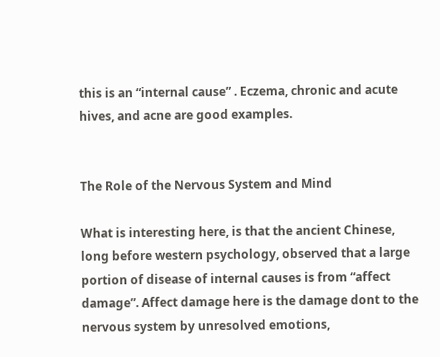this is an “internal cause” . Eczema, chronic and acute hives, and acne are good examples.


The Role of the Nervous System and Mind

What is interesting here, is that the ancient Chinese, long before western psychology, observed that a large portion of disease of internal causes is from “affect damage”. Affect damage here is the damage dont to the nervous system by unresolved emotions,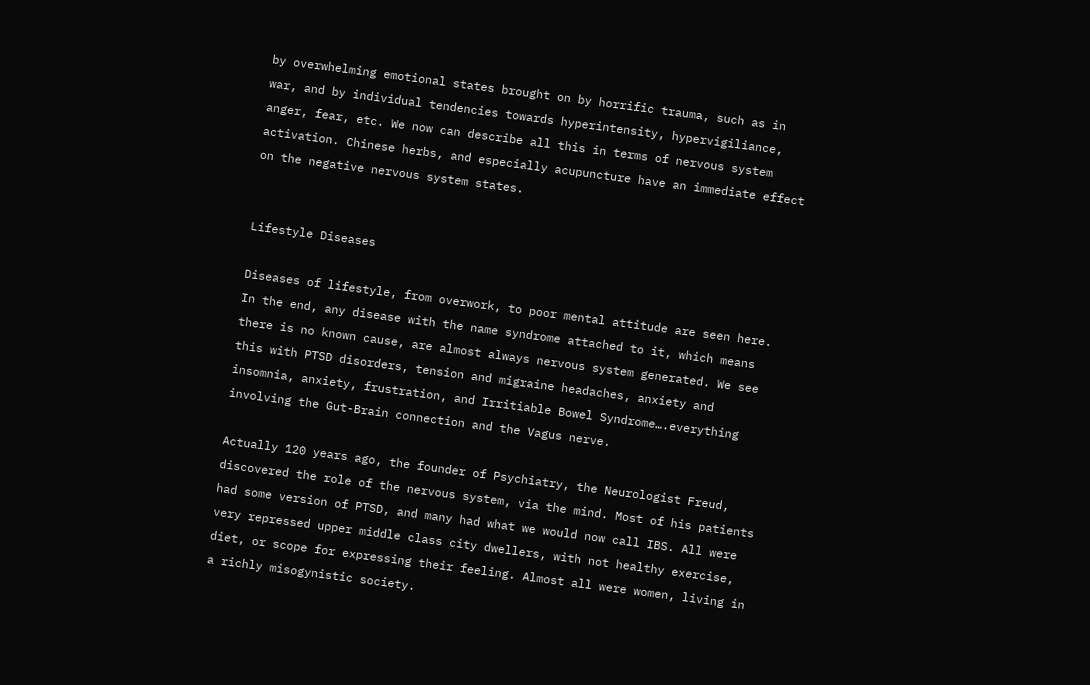by overwhelming emotional states brought on by horrific trauma, such as in war, and by individual tendencies towards hyperintensity, hypervigiliance, anger, fear, etc. We now can describe all this in terms of nervous system activation. Chinese herbs, and especially acupuncture have an immediate effect on the negative nervous system states.


Lifestyle Diseases

Diseases of lifestyle, from overwork, to poor mental attitude are seen here. In the end, any disease with the name syndrome attached to it, which means there is no known cause, are almost always nervous system generated. We see this with PTSD disorders, tension and migraine headaches, anxiety and insomnia, anxiety, frustration, and Irritiable Bowel Syndrome….everything involving the Gut-Brain connection and the Vagus nerve.

Actually 120 years ago, the founder of Psychiatry, the Neurologist Freud, discovered the role of the nervous system, via the mind. Most of his patients had some version of PTSD, and many had what we would now call IBS. All were very repressed upper middle class city dwellers, with not healthy exercise, diet, or scope for expressing their feeling. Almost all were women, living in a richly misogynistic society.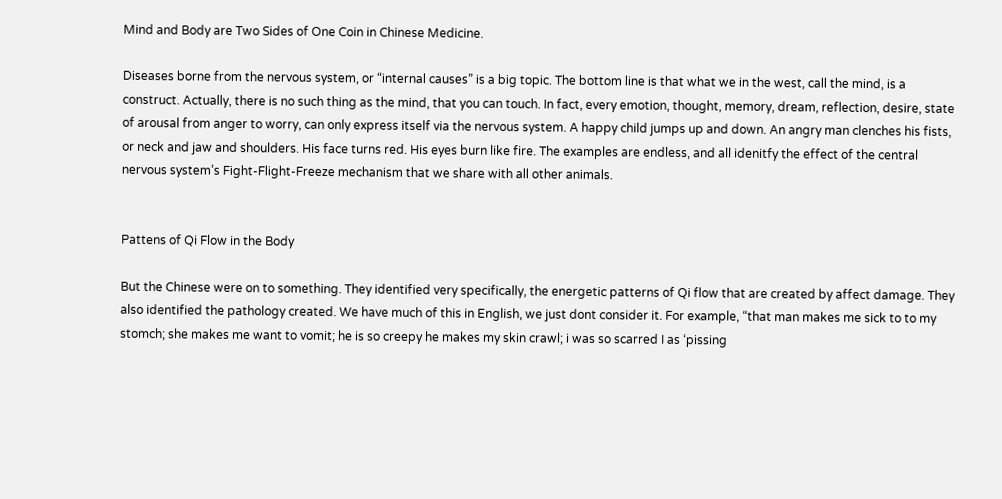Mind and Body are Two Sides of One Coin in Chinese Medicine.

Diseases borne from the nervous system, or “internal causes” is a big topic. The bottom line is that what we in the west, call the mind, is a construct. Actually, there is no such thing as the mind, that you can touch. In fact, every emotion, thought, memory, dream, reflection, desire, state of arousal from anger to worry, can only express itself via the nervous system. A happy child jumps up and down. An angry man clenches his fists, or neck and jaw and shoulders. His face turns red. His eyes burn like fire. The examples are endless, and all idenitfy the effect of the central nervous system’s Fight-Flight-Freeze mechanism that we share with all other animals.


Pattens of Qi Flow in the Body

But the Chinese were on to something. They identified very specifically, the energetic patterns of Qi flow that are created by affect damage. They also identified the pathology created. We have much of this in English, we just dont consider it. For example, “that man makes me sick to to my stomch; she makes me want to vomit; he is so creepy he makes my skin crawl; i was so scarred I as ‘pissing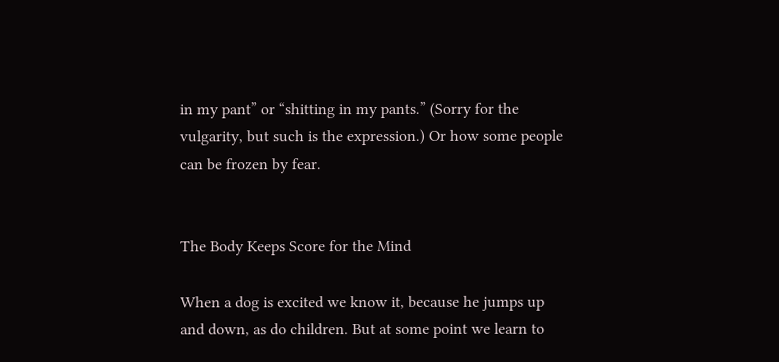in my pant” or “shitting in my pants.” (Sorry for the vulgarity, but such is the expression.) Or how some people can be frozen by fear.


The Body Keeps Score for the Mind

When a dog is excited we know it, because he jumps up and down, as do children. But at some point we learn to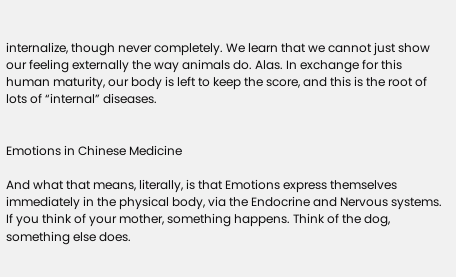internalize, though never completely. We learn that we cannot just show our feeling externally the way animals do. Alas. In exchange for this human maturity, our body is left to keep the score, and this is the root of lots of “internal” diseases.


Emotions in Chinese Medicine

And what that means, literally, is that Emotions express themselves immediately in the physical body, via the Endocrine and Nervous systems. If you think of your mother, something happens. Think of the dog, something else does.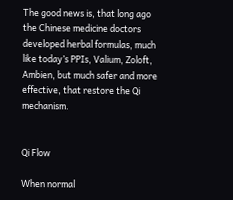The good news is, that long ago the Chinese medicine doctors developed herbal formulas, much like today’s PPIs, Valium, Zoloft, Ambien, but much safer and more effective, that restore the Qi mechanism.


Qi Flow

When normal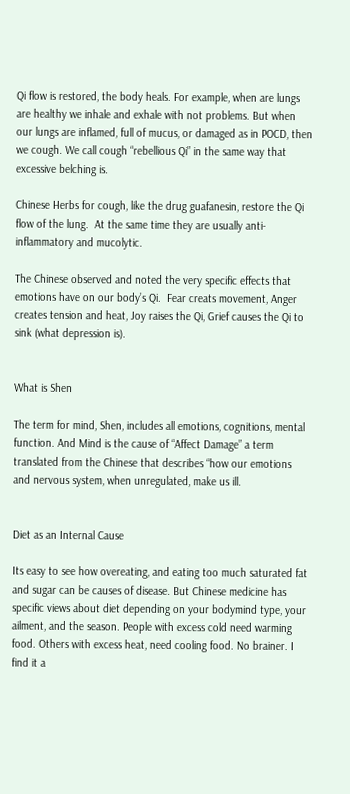Qi flow is restored, the body heals. For example, when are lungs are healthy we inhale and exhale with not problems. But when our lungs are inflamed, full of mucus, or damaged as in POCD, then we cough. We call cough “rebellious Qi” in the same way that excessive belching is.

Chinese Herbs for cough, like the drug guafanesin, restore the Qi flow of the lung.  At the same time they are usually anti-inflammatory and mucolytic.

The Chinese observed and noted the very specific effects that emotions have on our body’s Qi.  Fear creats movement, Anger creates tension and heat, Joy raises the Qi, Grief causes the Qi to sink (what depression is).


What is Shen

The term for mind, Shen, includes all emotions, cognitions, mental function. And Mind is the cause of “Affect Damage” a term translated from the Chinese that describes “how our emotions and nervous system, when unregulated, make us ill.


Diet as an Internal Cause

Its easy to see how overeating, and eating too much saturated fat and sugar can be causes of disease. But Chinese medicine has specific views about diet depending on your bodymind type, your ailment, and the season. People with excess cold need warming food. Others with excess heat, need cooling food. No brainer. I find it a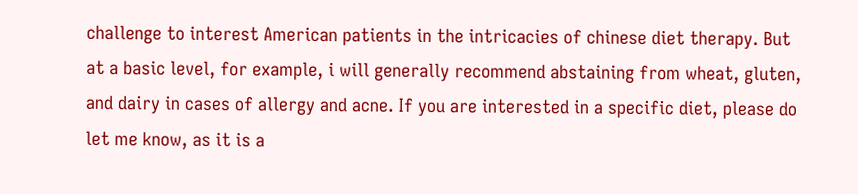challenge to interest American patients in the intricacies of chinese diet therapy. But at a basic level, for example, i will generally recommend abstaining from wheat, gluten, and dairy in cases of allergy and acne. If you are interested in a specific diet, please do let me know, as it is a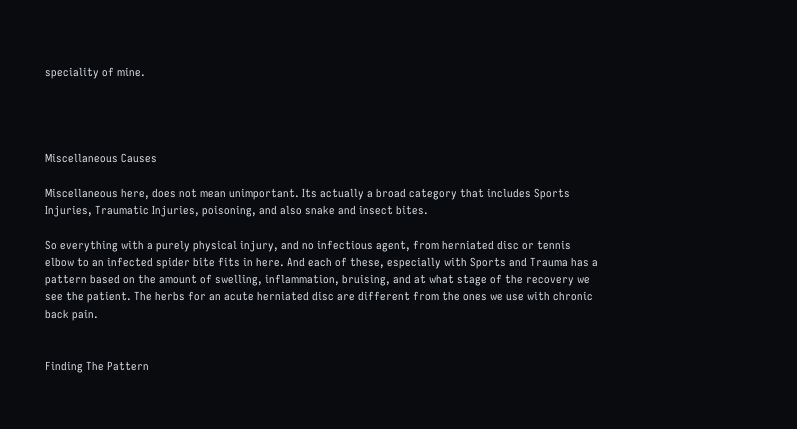speciality of mine.




Miscellaneous Causes

Miscellaneous here, does not mean unimportant. Its actually a broad category that includes Sports Injuries, Traumatic Injuries, poisoning, and also snake and insect bites.

So everything with a purely physical injury, and no infectious agent, from herniated disc or tennis elbow to an infected spider bite fits in here. And each of these, especially with Sports and Trauma has a pattern based on the amount of swelling, inflammation, bruising, and at what stage of the recovery we see the patient. The herbs for an acute herniated disc are different from the ones we use with chronic back pain.


Finding The Pattern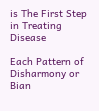is The First Step in Treating Disease

Each Pattern of Disharmony or Bian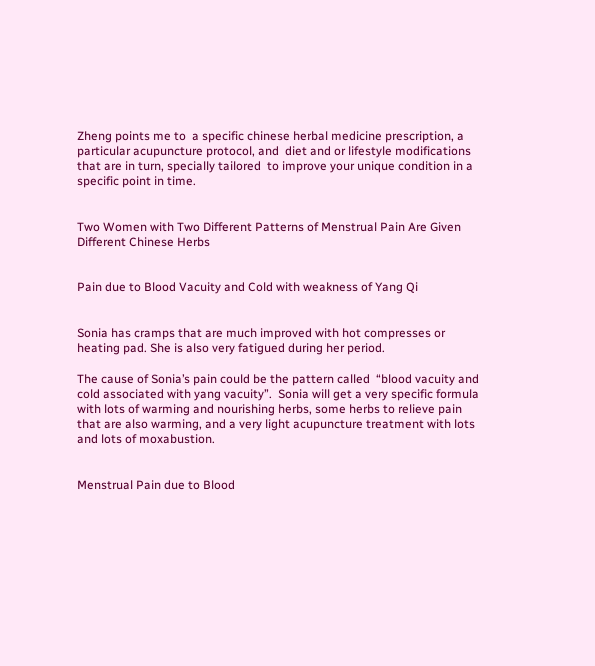Zheng points me to  a specific chinese herbal medicine prescription, a particular acupuncture protocol, and  diet and or lifestyle modifications that are in turn, specially tailored  to improve your unique condition in a specific point in time.


Two Women with Two Different Patterns of Menstrual Pain Are Given Different Chinese Herbs


Pain due to Blood Vacuity and Cold with weakness of Yang Qi


Sonia has cramps that are much improved with hot compresses or heating pad. She is also very fatigued during her period.

The cause of Sonia’s pain could be the pattern called  “blood vacuity and cold associated with yang vacuity”.  Sonia will get a very specific formula with lots of warming and nourishing herbs, some herbs to relieve pain that are also warming, and a very light acupuncture treatment with lots and lots of moxabustion.


Menstrual Pain due to Blood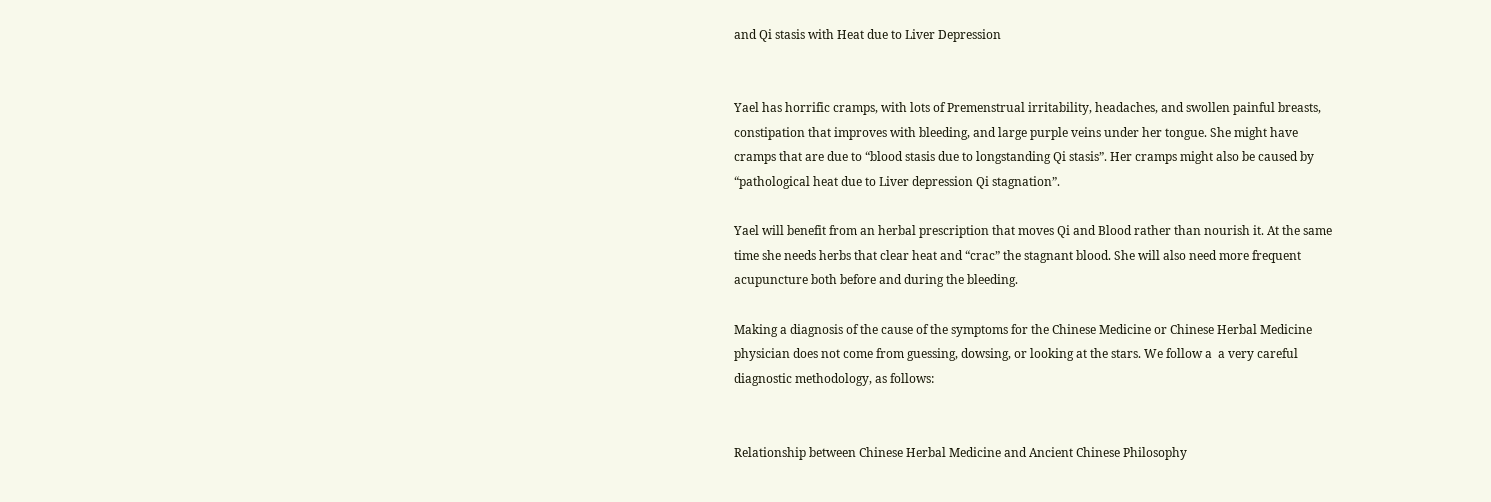and Qi stasis with Heat due to Liver Depression


Yael has horrific cramps, with lots of Premenstrual irritability, headaches, and swollen painful breasts, constipation that improves with bleeding, and large purple veins under her tongue. She might have cramps that are due to “blood stasis due to longstanding Qi stasis”. Her cramps might also be caused by  “pathological heat due to Liver depression Qi stagnation”.

Yael will benefit from an herbal prescription that moves Qi and Blood rather than nourish it. At the same time she needs herbs that clear heat and “crac” the stagnant blood. She will also need more frequent acupuncture both before and during the bleeding.

Making a diagnosis of the cause of the symptoms for the Chinese Medicine or Chinese Herbal Medicine physician does not come from guessing, dowsing, or looking at the stars. We follow a  a very careful diagnostic methodology, as follows:


Relationship between Chinese Herbal Medicine and Ancient Chinese Philosophy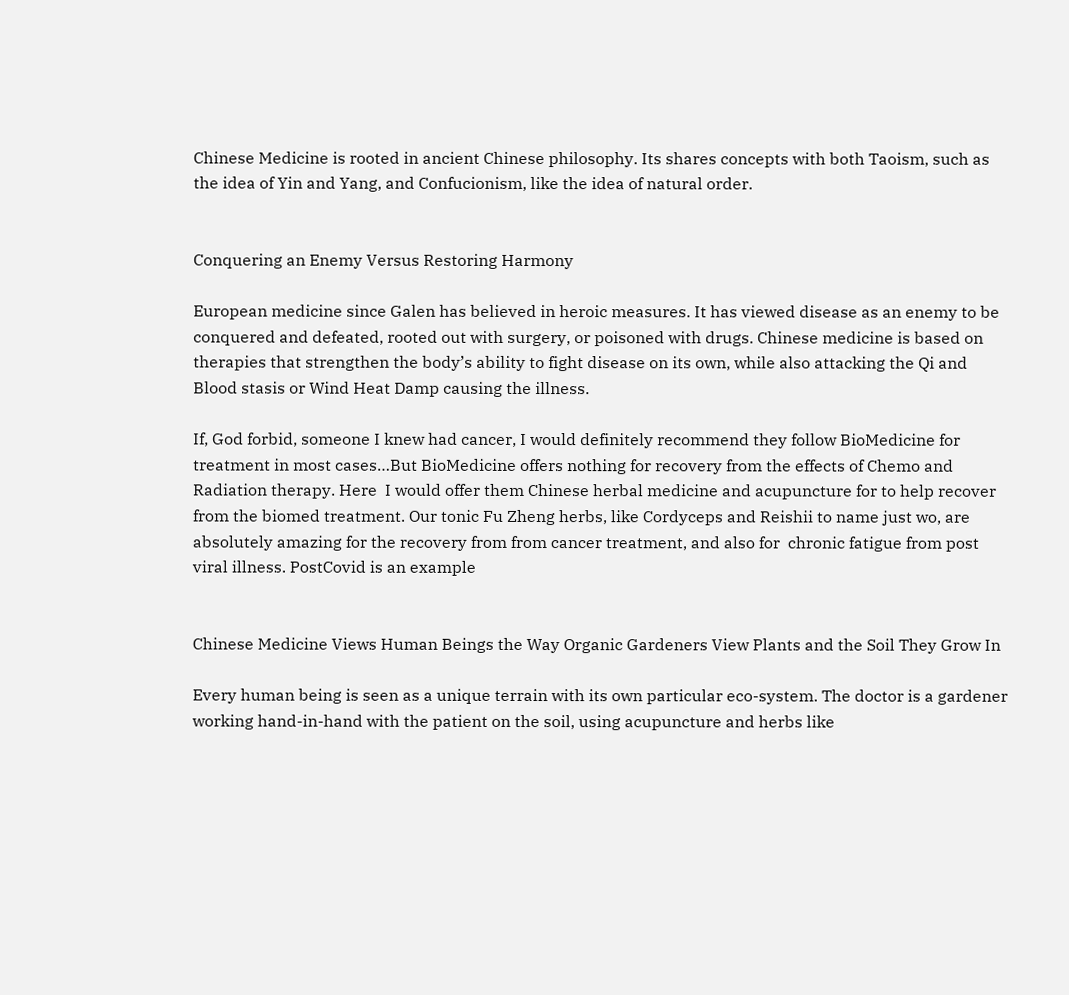Chinese Medicine is rooted in ancient Chinese philosophy. Its shares concepts with both Taoism, such as the idea of Yin and Yang, and Confucionism, like the idea of natural order.


Conquering an Enemy Versus Restoring Harmony

European medicine since Galen has believed in heroic measures. It has viewed disease as an enemy to be conquered and defeated, rooted out with surgery, or poisoned with drugs. Chinese medicine is based on therapies that strengthen the body’s ability to fight disease on its own, while also attacking the Qi and Blood stasis or Wind Heat Damp causing the illness.

If, God forbid, someone I knew had cancer, I would definitely recommend they follow BioMedicine for treatment in most cases…But BioMedicine offers nothing for recovery from the effects of Chemo and Radiation therapy. Here  I would offer them Chinese herbal medicine and acupuncture for to help recover from the biomed treatment. Our tonic Fu Zheng herbs, like Cordyceps and Reishii to name just wo, are absolutely amazing for the recovery from from cancer treatment, and also for  chronic fatigue from post viral illness. PostCovid is an example


Chinese Medicine Views Human Beings the Way Organic Gardeners View Plants and the Soil They Grow In

Every human being is seen as a unique terrain with its own particular eco-system. The doctor is a gardener working hand-in-hand with the patient on the soil, using acupuncture and herbs like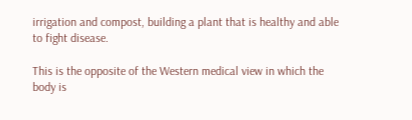irrigation and compost, building a plant that is healthy and able to fight disease.

This is the opposite of the Western medical view in which the body is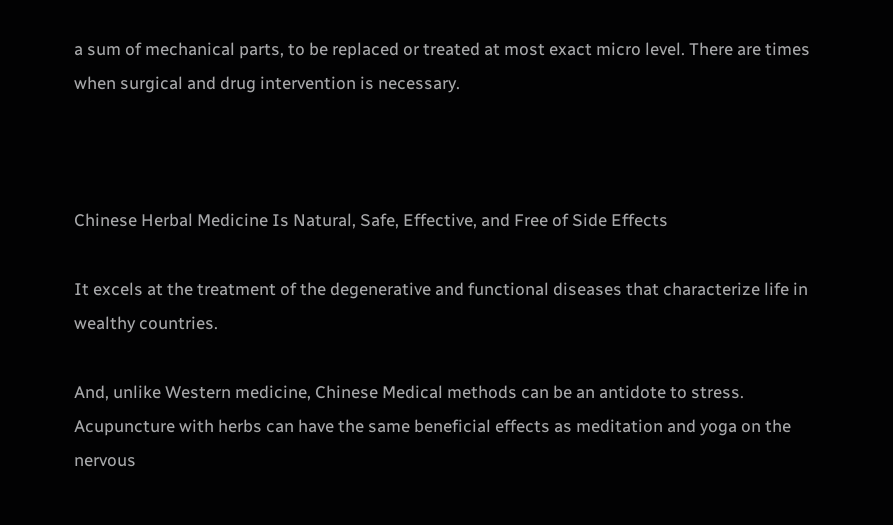a sum of mechanical parts, to be replaced or treated at most exact micro level. There are times when surgical and drug intervention is necessary.



Chinese Herbal Medicine Is Natural, Safe, Effective, and Free of Side Effects

It excels at the treatment of the degenerative and functional diseases that characterize life in wealthy countries.

And, unlike Western medicine, Chinese Medical methods can be an antidote to stress. Acupuncture with herbs can have the same beneficial effects as meditation and yoga on the nervous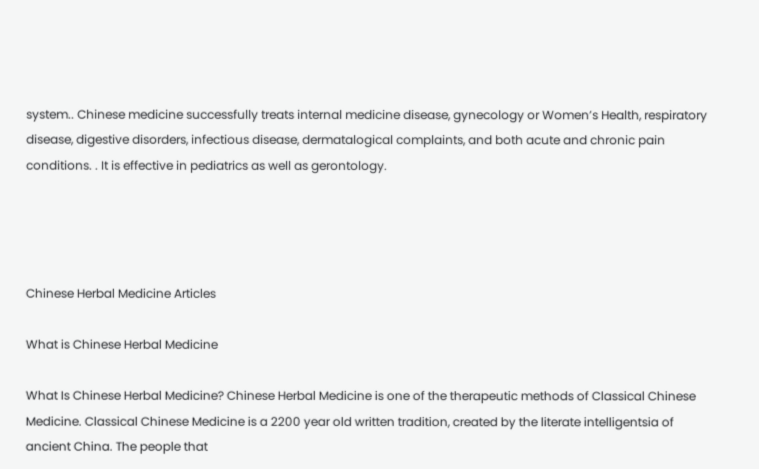system.. Chinese medicine successfully treats internal medicine disease, gynecology or Women’s Health, respiratory disease, digestive disorders, infectious disease, dermatalogical complaints, and both acute and chronic pain conditions. . It is effective in pediatrics as well as gerontology.




Chinese Herbal Medicine Articles

What is Chinese Herbal Medicine

What Is Chinese Herbal Medicine? Chinese Herbal Medicine is one of the therapeutic methods of Classical Chinese Medicine. Classical Chinese Medicine is a 2200 year old written tradition, created by the literate intelligentsia of ancient China. The people that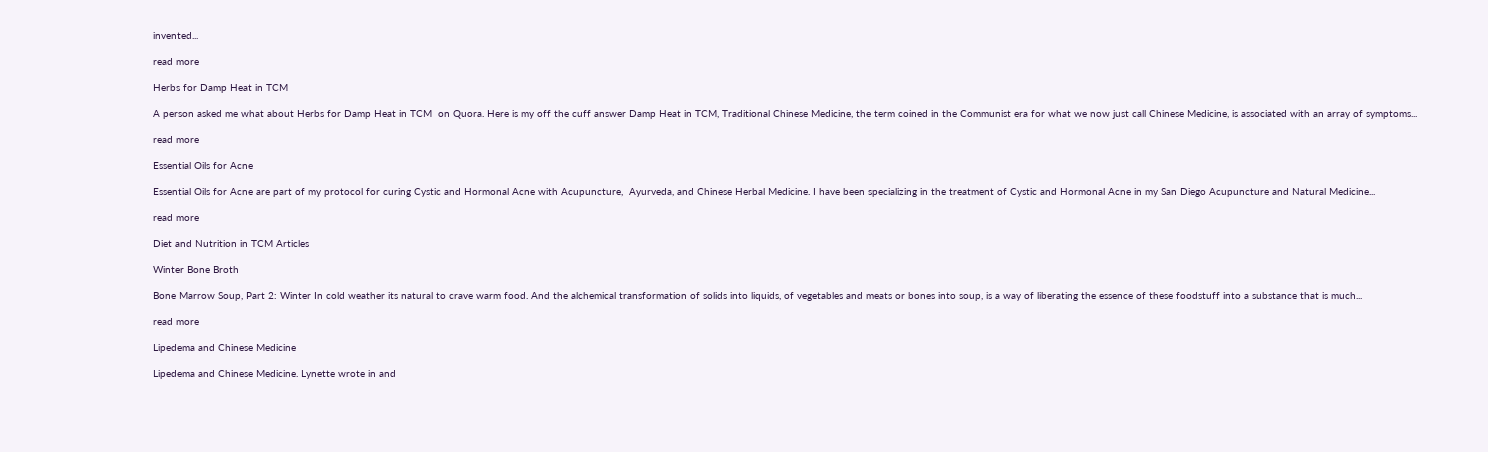invented...

read more

Herbs for Damp Heat in TCM

A person asked me what about Herbs for Damp Heat in TCM  on Quora. Here is my off the cuff answer Damp Heat in TCM, Traditional Chinese Medicine, the term coined in the Communist era for what we now just call Chinese Medicine, is associated with an array of symptoms...

read more

Essential Oils for Acne

Essential Oils for Acne are part of my protocol for curing Cystic and Hormonal Acne with Acupuncture,  Ayurveda, and Chinese Herbal Medicine. I have been specializing in the treatment of Cystic and Hormonal Acne in my San Diego Acupuncture and Natural Medicine...

read more

Diet and Nutrition in TCM Articles

Winter Bone Broth

Bone Marrow Soup, Part 2: Winter In cold weather its natural to crave warm food. And the alchemical transformation of solids into liquids, of vegetables and meats or bones into soup, is a way of liberating the essence of these foodstuff into a substance that is much...

read more

Lipedema and Chinese Medicine

Lipedema and Chinese Medicine. Lynette wrote in and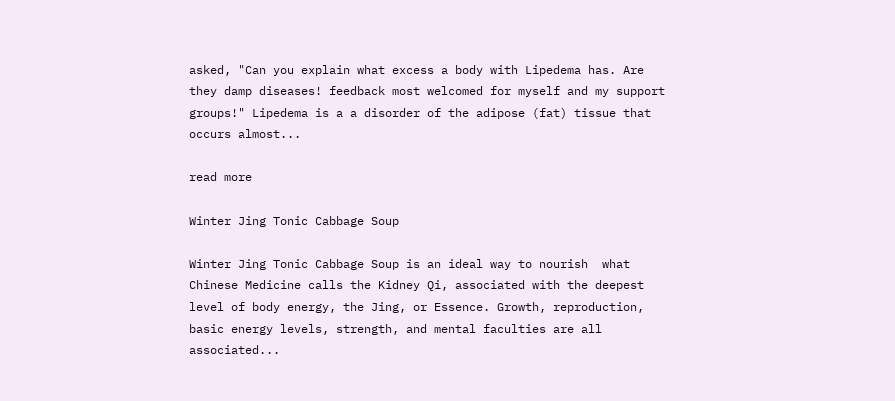asked, "Can you explain what excess a body with Lipedema has. Are they damp diseases! feedback most welcomed for myself and my support groups!" Lipedema is a a disorder of the adipose (fat) tissue that occurs almost...

read more

Winter Jing Tonic Cabbage Soup

Winter Jing Tonic Cabbage Soup is an ideal way to nourish  what Chinese Medicine calls the Kidney Qi, associated with the deepest level of body energy, the Jing, or Essence. Growth, reproduction, basic energy levels, strength, and mental faculties are all associated...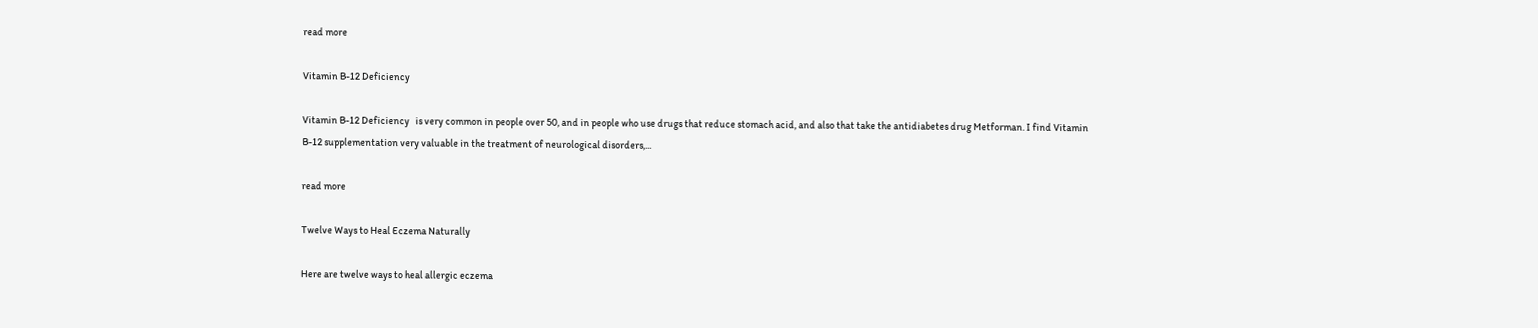read more

Vitamin B-12 Deficiency

Vitamin B-12 Deficiency   is very common in people over 50, and in people who use drugs that reduce stomach acid, and also that take the antidiabetes drug Metforman. I find Vitamin B-12 supplementation very valuable in the treatment of neurological disorders,...

read more

Twelve Ways to Heal Eczema Naturally

Here are twelve ways to heal allergic eczema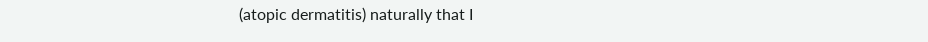(atopic dermatitis) naturally that I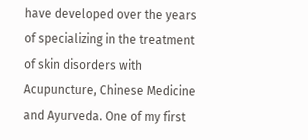have developed over the years of specializing in the treatment of skin disorders with Acupuncture, Chinese Medicine and Ayurveda. One of my first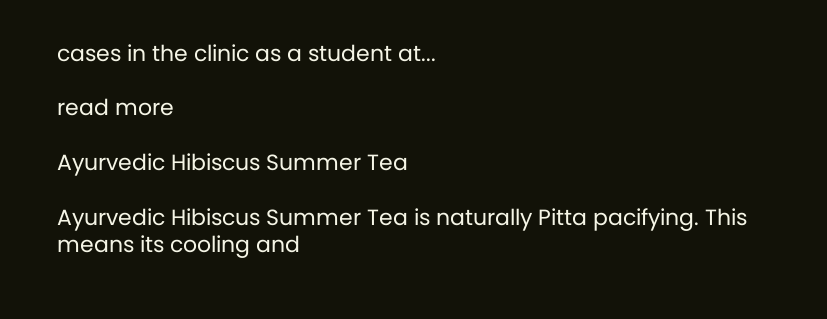cases in the clinic as a student at...

read more

Ayurvedic Hibiscus Summer Tea

Ayurvedic Hibiscus Summer Tea is naturally Pitta pacifying. This means its cooling and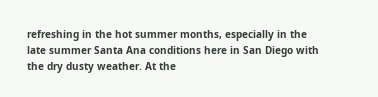refreshing in the hot summer months, especially in the late summer Santa Ana conditions here in San Diego with the dry dusty weather. At the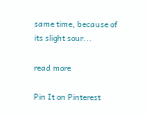same time, because of its slight sour...

read more

Pin It on Pinterest